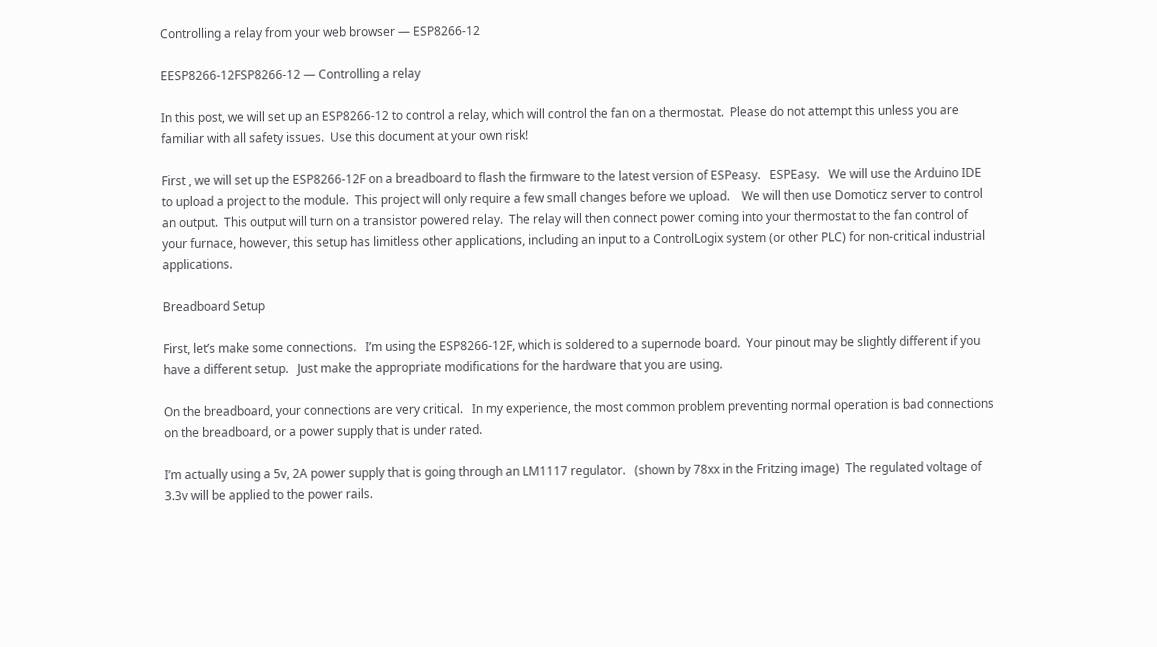Controlling a relay from your web browser — ESP8266-12

EESP8266-12FSP8266-12 — Controlling a relay

In this post, we will set up an ESP8266-12 to control a relay, which will control the fan on a thermostat.  Please do not attempt this unless you are familiar with all safety issues.  Use this document at your own risk!

First , we will set up the ESP8266-12F on a breadboard to flash the firmware to the latest version of ESPeasy.   ESPEasy.   We will use the Arduino IDE to upload a project to the module.  This project will only require a few small changes before we upload.    We will then use Domoticz server to control an output.  This output will turn on a transistor powered relay.  The relay will then connect power coming into your thermostat to the fan control of your furnace, however, this setup has limitless other applications, including an input to a ControlLogix system (or other PLC) for non-critical industrial applications.

Breadboard Setup

First, let’s make some connections.   I’m using the ESP8266-12F, which is soldered to a supernode board.  Your pinout may be slightly different if you have a different setup.   Just make the appropriate modifications for the hardware that you are using.

On the breadboard, your connections are very critical.   In my experience, the most common problem preventing normal operation is bad connections on the breadboard, or a power supply that is under rated.

I’m actually using a 5v, 2A power supply that is going through an LM1117 regulator.   (shown by 78xx in the Fritzing image)  The regulated voltage of 3.3v will be applied to the power rails.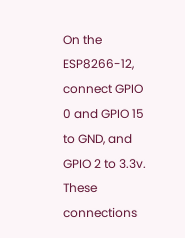On the ESP8266-12, connect GPIO 0 and GPIO 15 to GND, and GPIO 2 to 3.3v.   These connections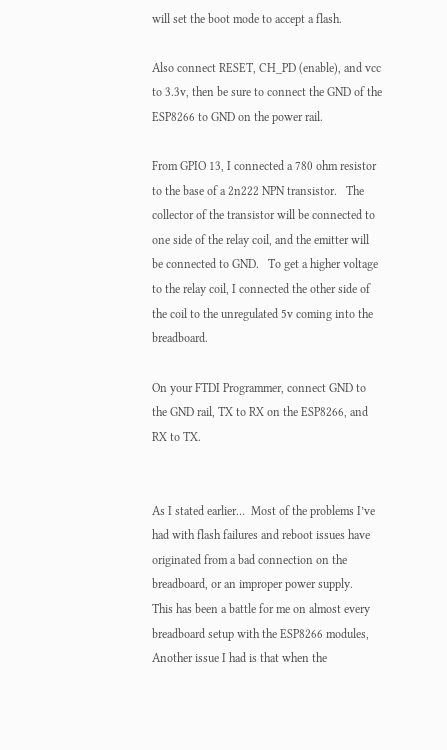will set the boot mode to accept a flash.

Also connect RESET, CH_PD (enable), and vcc to 3.3v, then be sure to connect the GND of the ESP8266 to GND on the power rail.

From GPIO 13, I connected a 780 ohm resistor to the base of a 2n222 NPN transistor.   The collector of the transistor will be connected to one side of the relay coil, and the emitter will be connected to GND.   To get a higher voltage to the relay coil, I connected the other side of the coil to the unregulated 5v coming into the breadboard.

On your FTDI Programmer, connect GND to the GND rail, TX to RX on the ESP8266, and RX to TX.


As I stated earlier…  Most of the problems I’ve had with flash failures and reboot issues have originated from a bad connection on the breadboard, or an improper power supply.   This has been a battle for me on almost every breadboard setup with the ESP8266 modules,   Another issue I had is that when the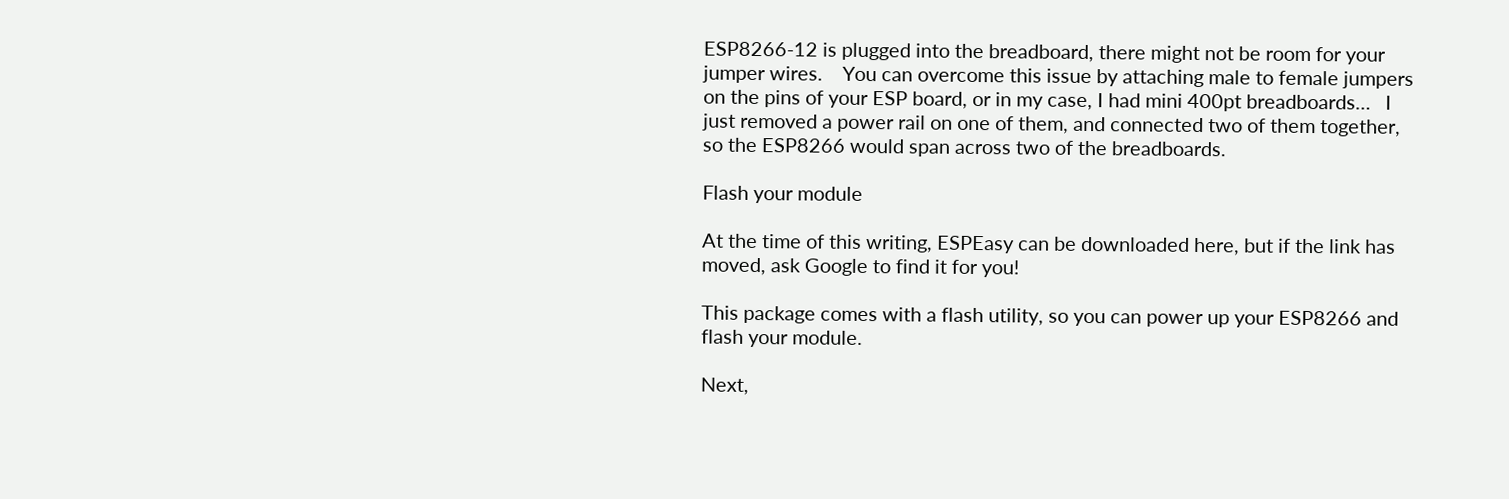ESP8266-12 is plugged into the breadboard, there might not be room for your jumper wires.    You can overcome this issue by attaching male to female jumpers on the pins of your ESP board, or in my case, I had mini 400pt breadboards…   I just removed a power rail on one of them, and connected two of them together, so the ESP8266 would span across two of the breadboards.

Flash your module

At the time of this writing, ESPEasy can be downloaded here, but if the link has moved, ask Google to find it for you!

This package comes with a flash utility, so you can power up your ESP8266 and flash your module.

Next,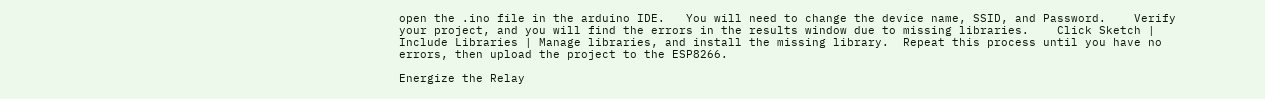open the .ino file in the arduino IDE.   You will need to change the device name, SSID, and Password.    Verify your project, and you will find the errors in the results window due to missing libraries.    Click Sketch | Include Libraries | Manage libraries, and install the missing library.  Repeat this process until you have no errors, then upload the project to the ESP8266.

Energize the Relay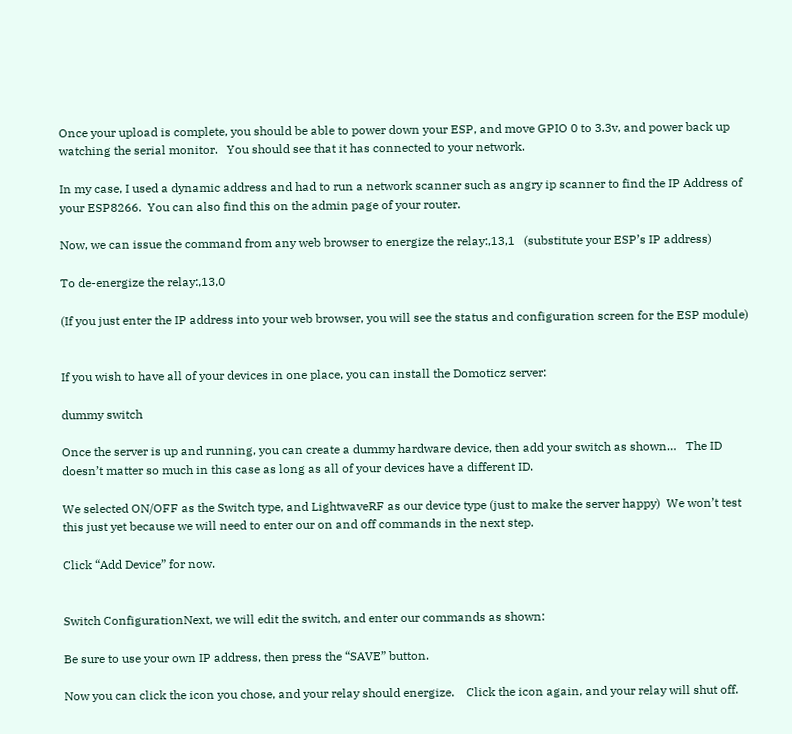Once your upload is complete, you should be able to power down your ESP, and move GPIO 0 to 3.3v, and power back up watching the serial monitor.   You should see that it has connected to your network.

In my case, I used a dynamic address and had to run a network scanner such as angry ip scanner to find the IP Address of your ESP8266.  You can also find this on the admin page of your router.

Now, we can issue the command from any web browser to energize the relay:,13,1   (substitute your ESP’s IP address)

To de-energize the relay:,13,0

(If you just enter the IP address into your web browser, you will see the status and configuration screen for the ESP module)


If you wish to have all of your devices in one place, you can install the Domoticz server:

dummy switch

Once the server is up and running, you can create a dummy hardware device, then add your switch as shown…   The ID doesn’t matter so much in this case as long as all of your devices have a different ID.

We selected ON/OFF as the Switch type, and LightwaveRF as our device type (just to make the server happy)  We won’t test this just yet because we will need to enter our on and off commands in the next step.

Click “Add Device” for now.


Switch ConfigurationNext, we will edit the switch, and enter our commands as shown:

Be sure to use your own IP address, then press the “SAVE” button.

Now you can click the icon you chose, and your relay should energize.    Click the icon again, and your relay will shut off.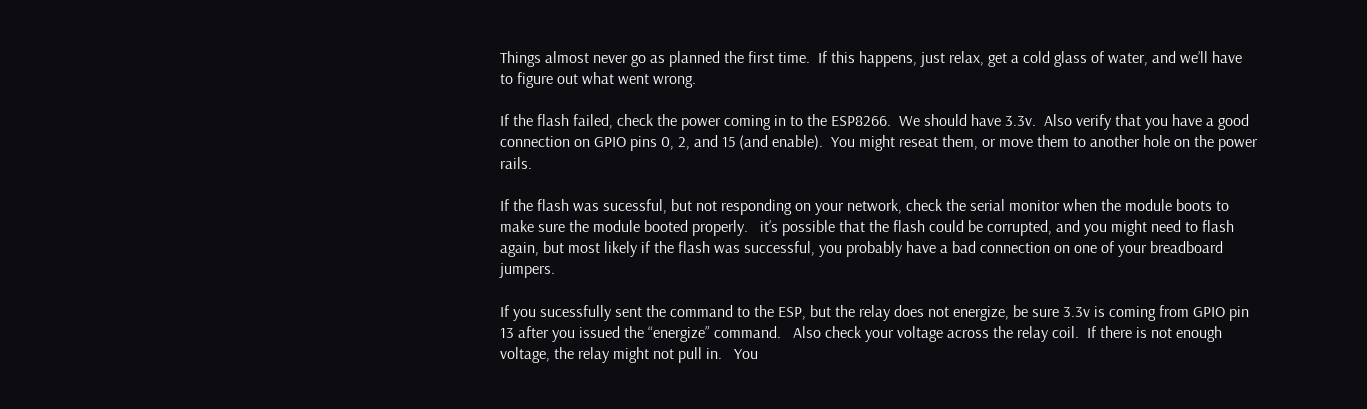Things almost never go as planned the first time.  If this happens, just relax, get a cold glass of water, and we’ll have to figure out what went wrong.

If the flash failed, check the power coming in to the ESP8266.  We should have 3.3v.  Also verify that you have a good connection on GPIO pins 0, 2, and 15 (and enable).  You might reseat them, or move them to another hole on the power rails.

If the flash was sucessful, but not responding on your network, check the serial monitor when the module boots to make sure the module booted properly.   it’s possible that the flash could be corrupted, and you might need to flash again, but most likely if the flash was successful, you probably have a bad connection on one of your breadboard jumpers.

If you sucessfully sent the command to the ESP, but the relay does not energize, be sure 3.3v is coming from GPIO pin 13 after you issued the “energize” command.   Also check your voltage across the relay coil.  If there is not enough voltage, the relay might not pull in.   You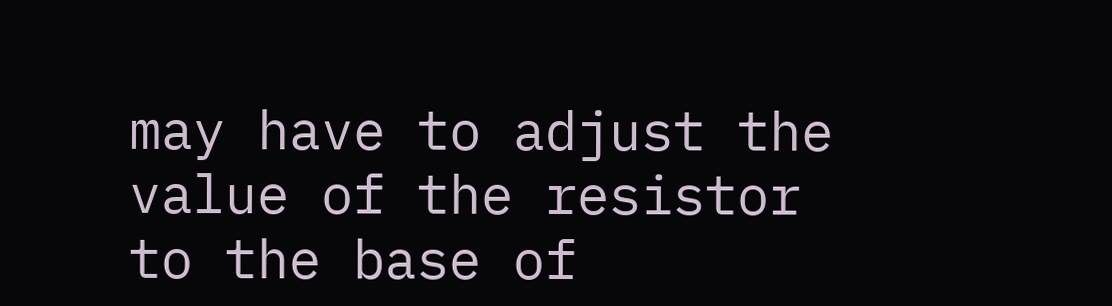may have to adjust the value of the resistor to the base of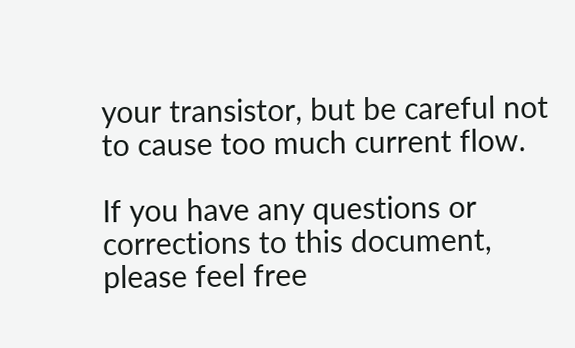your transistor, but be careful not to cause too much current flow.

If you have any questions or corrections to this document, please feel free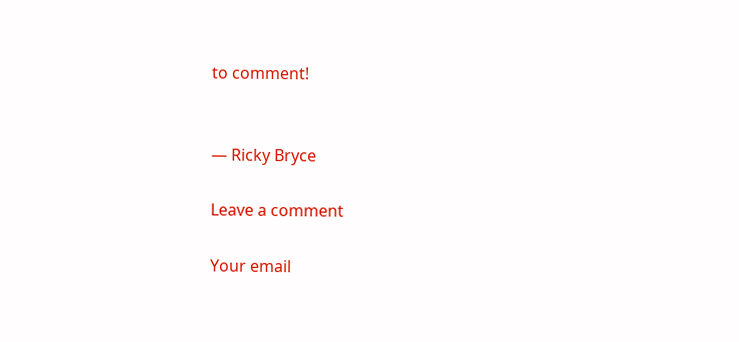to comment!


— Ricky Bryce

Leave a comment

Your email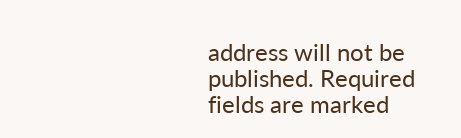address will not be published. Required fields are marked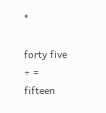*

forty five ÷ = fifteen